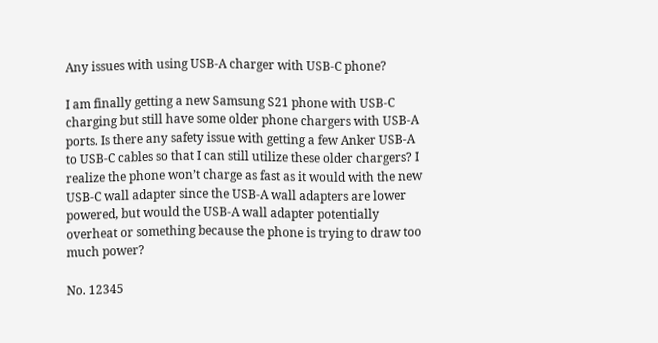Any issues with using USB-A charger with USB-C phone?

I am finally getting a new Samsung S21 phone with USB-C charging but still have some older phone chargers with USB-A ports. Is there any safety issue with getting a few Anker USB-A to USB-C cables so that I can still utilize these older chargers? I realize the phone won’t charge as fast as it would with the new USB-C wall adapter since the USB-A wall adapters are lower powered, but would the USB-A wall adapter potentially overheat or something because the phone is trying to draw too much power?

No. 12345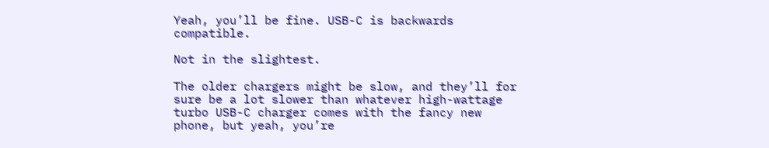Yeah, you’ll be fine. USB-C is backwards compatible.

Not in the slightest.

The older chargers might be slow, and they’ll for sure be a lot slower than whatever high-wattage turbo USB-C charger comes with the fancy new phone, but yeah, you’re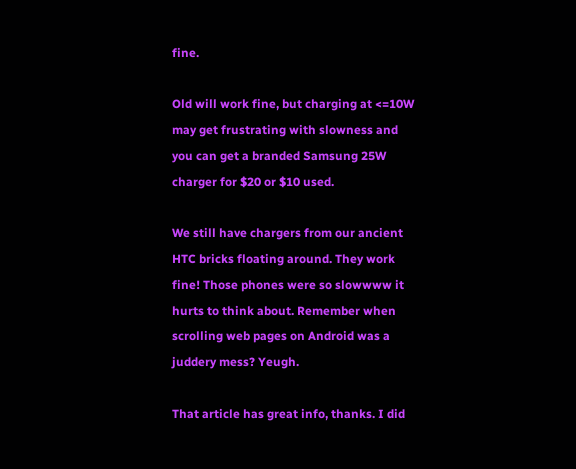fine.

Old will work fine, but charging at <=10W may get frustrating with slowness and you can get a branded Samsung 25W charger for $20 or $10 used.

We still have chargers from our ancient HTC bricks floating around. They work fine! Those phones were so slowwww it hurts to think about. Remember when scrolling web pages on Android was a juddery mess? Yeugh.

That article has great info, thanks. I did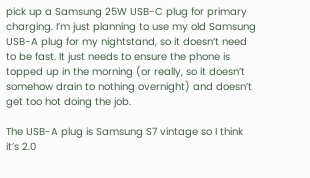pick up a Samsung 25W USB-C plug for primary charging. I’m just planning to use my old Samsung USB-A plug for my nightstand, so it doesn’t need to be fast. It just needs to ensure the phone is topped up in the morning (or really, so it doesn’t somehow drain to nothing overnight) and doesn’t get too hot doing the job.

The USB-A plug is Samsung S7 vintage so I think it’s 2.0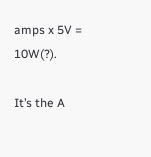amps x 5V = 10W(?).

It’s the A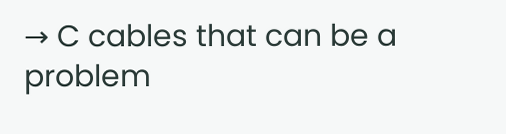→ C cables that can be a problem